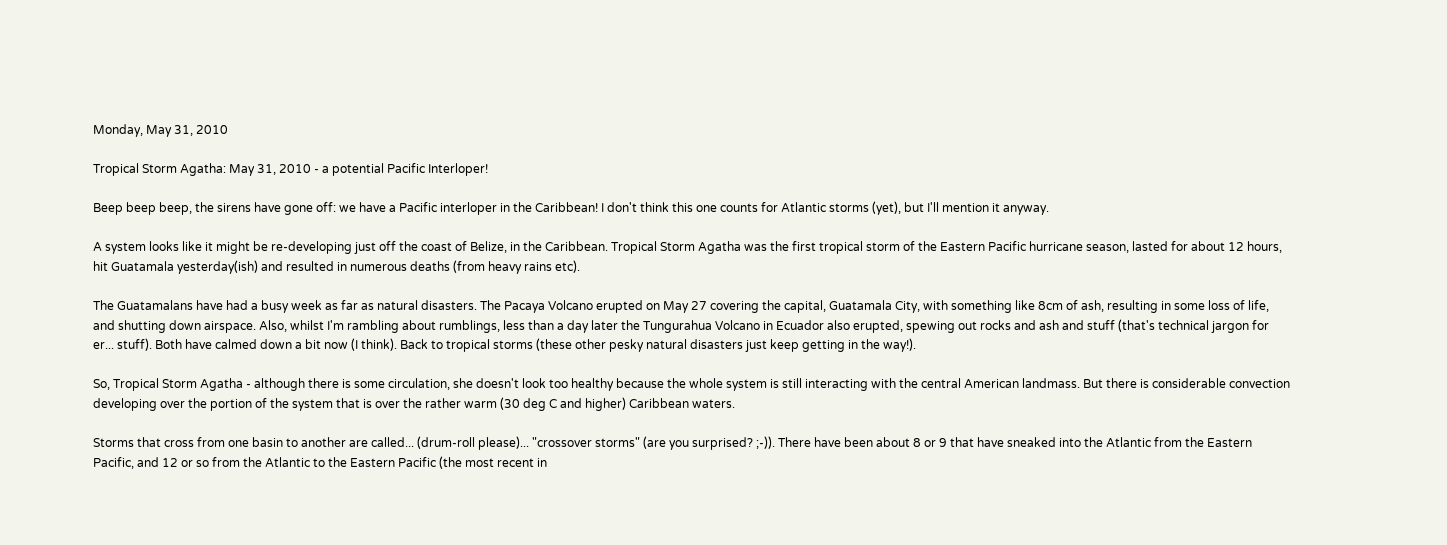Monday, May 31, 2010

Tropical Storm Agatha: May 31, 2010 - a potential Pacific Interloper!

Beep beep beep, the sirens have gone off: we have a Pacific interloper in the Caribbean! I don't think this one counts for Atlantic storms (yet), but I'll mention it anyway.

A system looks like it might be re-developing just off the coast of Belize, in the Caribbean. Tropical Storm Agatha was the first tropical storm of the Eastern Pacific hurricane season, lasted for about 12 hours, hit Guatamala yesterday(ish) and resulted in numerous deaths (from heavy rains etc).

The Guatamalans have had a busy week as far as natural disasters. The Pacaya Volcano erupted on May 27 covering the capital, Guatamala City, with something like 8cm of ash, resulting in some loss of life, and shutting down airspace. Also, whilst I'm rambling about rumblings, less than a day later the Tungurahua Volcano in Ecuador also erupted, spewing out rocks and ash and stuff (that's technical jargon for er... stuff). Both have calmed down a bit now (I think). Back to tropical storms (these other pesky natural disasters just keep getting in the way!).

So, Tropical Storm Agatha - although there is some circulation, she doesn't look too healthy because the whole system is still interacting with the central American landmass. But there is considerable convection developing over the portion of the system that is over the rather warm (30 deg C and higher) Caribbean waters.

Storms that cross from one basin to another are called... (drum-roll please)... "crossover storms" (are you surprised? ;-)). There have been about 8 or 9 that have sneaked into the Atlantic from the Eastern Pacific, and 12 or so from the Atlantic to the Eastern Pacific (the most recent in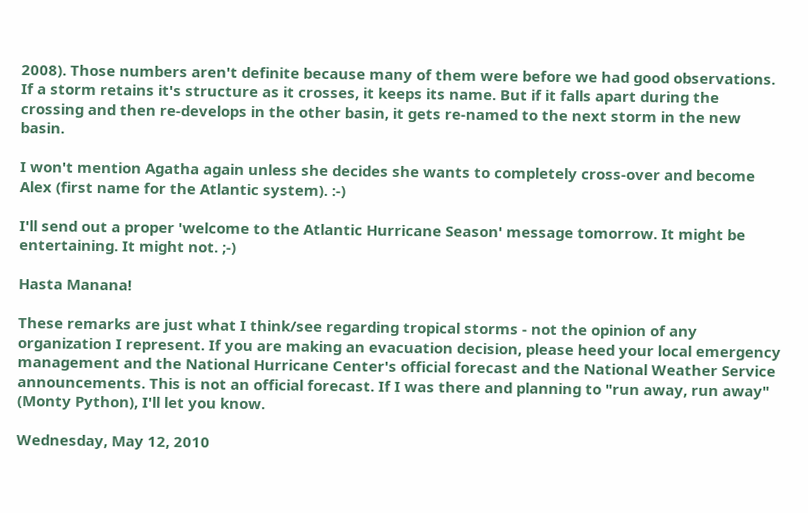2008). Those numbers aren't definite because many of them were before we had good observations. If a storm retains it's structure as it crosses, it keeps its name. But if it falls apart during the crossing and then re-develops in the other basin, it gets re-named to the next storm in the new basin.

I won't mention Agatha again unless she decides she wants to completely cross-over and become Alex (first name for the Atlantic system). :-)

I'll send out a proper 'welcome to the Atlantic Hurricane Season' message tomorrow. It might be entertaining. It might not. ;-)

Hasta Manana!

These remarks are just what I think/see regarding tropical storms - not the opinion of any organization I represent. If you are making an evacuation decision, please heed your local emergency management and the National Hurricane Center's official forecast and the National Weather Service announcements. This is not an official forecast. If I was there and planning to "run away, run away" (Monty Python), I'll let you know.

Wednesday, May 12, 2010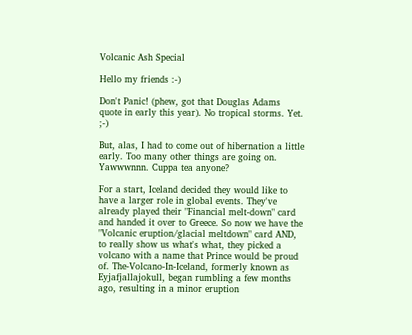Volcanic Ash Special

Hello my friends :-)

Don't Panic! (phew, got that Douglas Adams quote in early this year). No tropical storms. Yet. ;-)

But, alas, I had to come out of hibernation a little early. Too many other things are going on. Yawwwnnn. Cuppa tea anyone?

For a start, Iceland decided they would like to have a larger role in global events. They've already played their "Financial melt-down" card and handed it over to Greece. So now we have the "Volcanic eruption/glacial meltdown" card AND, to really show us what's what, they picked a volcano with a name that Prince would be proud of. The-Volcano-In-Iceland, formerly known as Eyjafjallajokull, began rumbling a few months ago, resulting in a minor eruption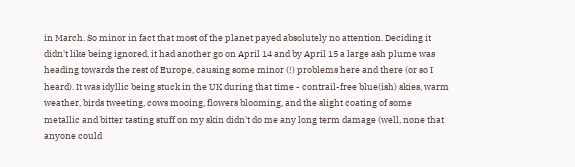in March. So minor in fact that most of the planet payed absolutely no attention. Deciding it didn't like being ignored, it had another go on April 14 and by April 15 a large ash plume was heading towards the rest of Europe, causing some minor (!) problems here and there (or so I heard). It was idyllic being stuck in the UK during that time - contrail-free blue(ish) skies, warm weather, birds tweeting, cows mooing, flowers blooming, and the slight coating of some metallic and bitter tasting stuff on my skin didn't do me any long term damage (well, none that anyone could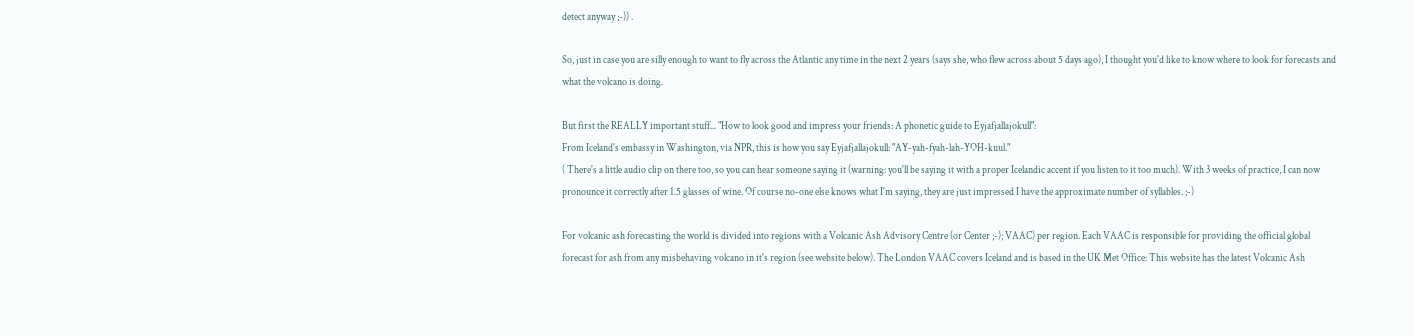detect anyway ;-)) .

So, just in case you are silly enough to want to fly across the Atlantic any time in the next 2 years (says she, who flew across about 5 days ago), I thought you'd like to know where to look for forecasts and what the volcano is doing.

But first the REALLY important stuff... "How to look good and impress your friends: A phonetic guide to Eyjafjallajokull":
From Iceland's embassy in Washington, via NPR, this is how you say Eyjafjallajokull: "AY-yah-fyah-lah-YOH-kuul."
( There's a little audio clip on there too, so you can hear someone saying it (warning: you'll be saying it with a proper Icelandic accent if you listen to it too much). With 3 weeks of practice, I can now pronounce it correctly after 1.5 glasses of wine. Of course no-one else knows what I'm saying, they are just impressed I have the approximate number of syllables. ;-)

For volcanic ash forecasting the world is divided into regions with a Volcanic Ash Advisory Centre (or Center ;-); VAAC) per region. Each VAAC is responsible for providing the official global forecast for ash from any misbehaving volcano in it's region (see website below). The London VAAC covers Iceland and is based in the UK Met Office: This website has the latest Volcanic Ash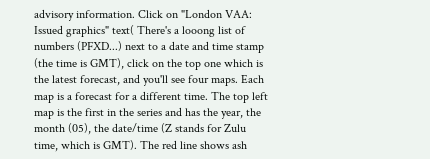advisory information. Click on "London VAA: Issued graphics" text( There's a looong list of numbers (PFXD...) next to a date and time stamp (the time is GMT), click on the top one which is the latest forecast, and you'll see four maps. Each map is a forecast for a different time. The top left map is the first in the series and has the year, the month (05), the date/time (Z stands for Zulu time, which is GMT). The red line shows ash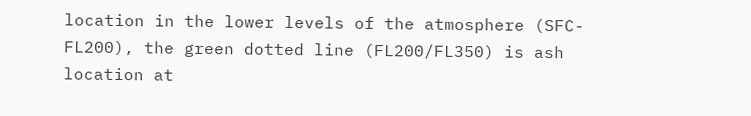location in the lower levels of the atmosphere (SFC-FL200), the green dotted line (FL200/FL350) is ash location at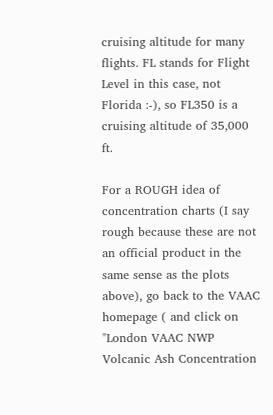cruising altitude for many flights. FL stands for Flight Level in this case, not Florida :-), so FL350 is a cruising altitude of 35,000 ft.

For a ROUGH idea of concentration charts (I say rough because these are not an official product in the same sense as the plots above), go back to the VAAC homepage ( and click on "London VAAC NWP Volcanic Ash Concentration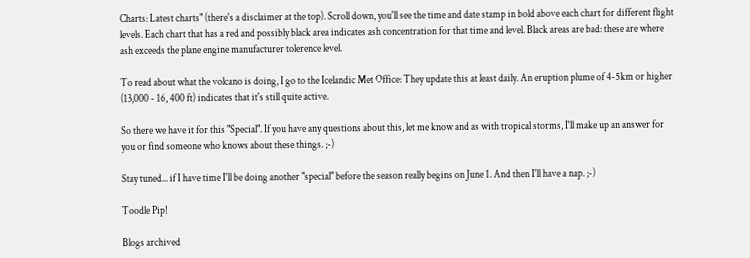Charts: Latest charts" (there's a disclaimer at the top). Scroll down, you'll see the time and date stamp in bold above each chart for different flight levels. Each chart that has a red and possibly black area indicates ash concentration for that time and level. Black areas are bad: these are where ash exceeds the plane engine manufacturer tolerence level.

To read about what the volcano is doing, I go to the Icelandic Met Office: They update this at least daily. An eruption plume of 4-5km or higher (13,000 - 16, 400 ft) indicates that it's still quite active.

So there we have it for this "Special". If you have any questions about this, let me know and as with tropical storms, I'll make up an answer for you or find someone who knows about these things. ;-)

Stay tuned... if I have time I'll be doing another "special" before the season really begins on June 1. And then I'll have a nap. ;-)

Toodle Pip!

Blogs archived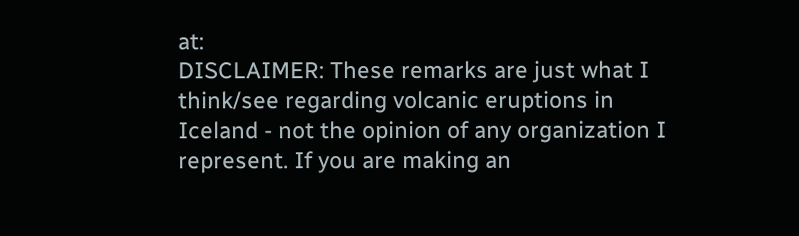at:
DISCLAIMER: These remarks are just what I think/see regarding volcanic eruptions in Iceland - not the opinion of any organization I represent. If you are making an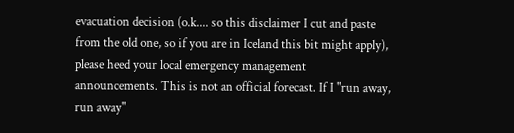evacuation decision (o.k.... so this disclaimer I cut and paste from the old one, so if you are in Iceland this bit might apply), please heed your local emergency management announcements. This is not an official forecast. If I "run away, run away"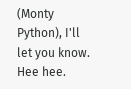(Monty Python), I'll let you know. Hee hee.